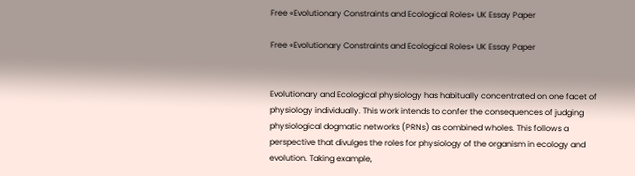Free «Evolutionary Constraints and Ecological Roles» UK Essay Paper

Free «Evolutionary Constraints and Ecological Roles» UK Essay Paper


Evolutionary and Ecological physiology has habitually concentrated on one facet of physiology individually. This work intends to confer the consequences of judging physiological dogmatic networks (PRNs) as combined wholes. This follows a perspective that divulges the roles for physiology of the organism in ecology and evolution. Taking example,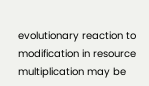evolutionary reaction to modification in resource multiplication may be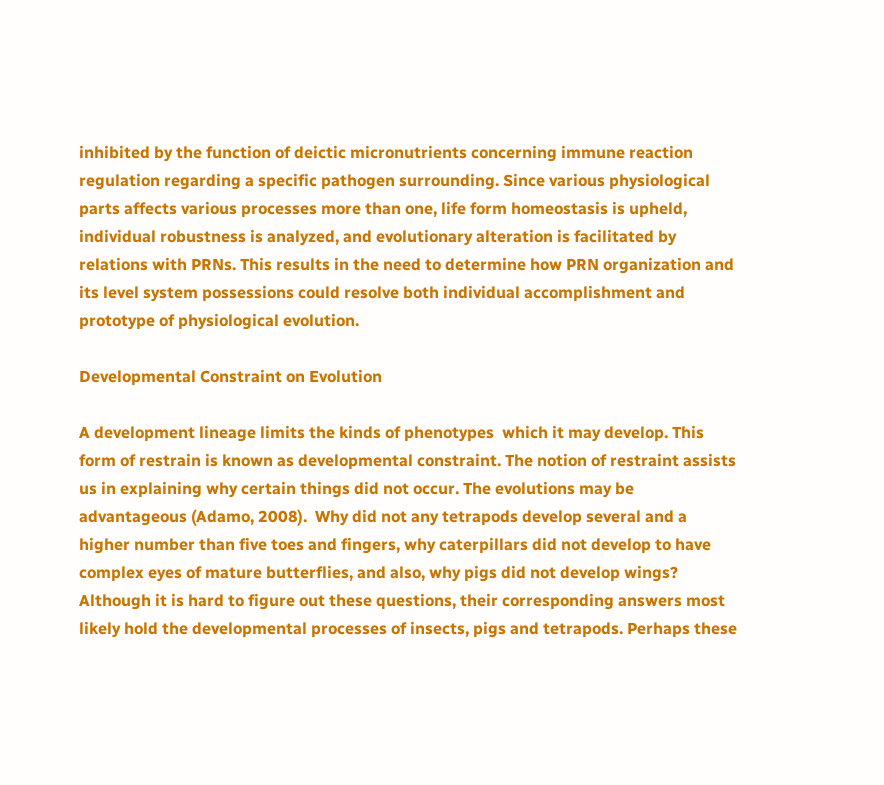inhibited by the function of deictic micronutrients concerning immune reaction regulation regarding a specific pathogen surrounding. Since various physiological parts affects various processes more than one, life form homeostasis is upheld, individual robustness is analyzed, and evolutionary alteration is facilitated by relations with PRNs. This results in the need to determine how PRN organization and its level system possessions could resolve both individual accomplishment and prototype of physiological evolution.

Developmental Constraint on Evolution

A development lineage limits the kinds of phenotypes  which it may develop. This form of restrain is known as developmental constraint. The notion of restraint assists us in explaining why certain things did not occur. The evolutions may be advantageous (Adamo, 2008).  Why did not any tetrapods develop several and a higher number than five toes and fingers, why caterpillars did not develop to have complex eyes of mature butterflies, and also, why pigs did not develop wings? Although it is hard to figure out these questions, their corresponding answers most likely hold the developmental processes of insects, pigs and tetrapods. Perhaps these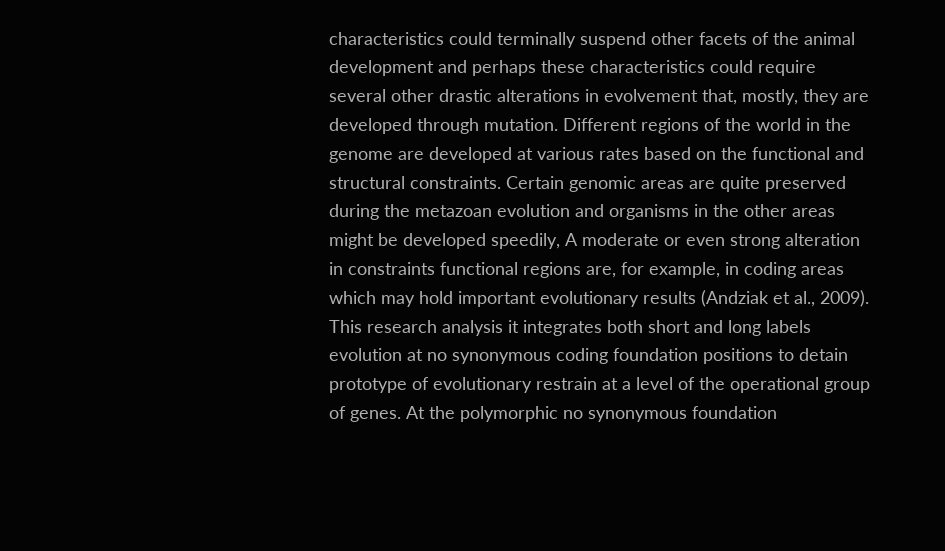characteristics could terminally suspend other facets of the animal development and perhaps these characteristics could require several other drastic alterations in evolvement that, mostly, they are developed through mutation. Different regions of the world in the genome are developed at various rates based on the functional and structural constraints. Certain genomic areas are quite preserved during the metazoan evolution and organisms in the other areas might be developed speedily, A moderate or even strong alteration in constraints functional regions are, for example, in coding areas which may hold important evolutionary results (Andziak et al., 2009). This research analysis it integrates both short and long labels evolution at no synonymous coding foundation positions to detain prototype of evolutionary restrain at a level of the operational group of genes. At the polymorphic no synonymous foundation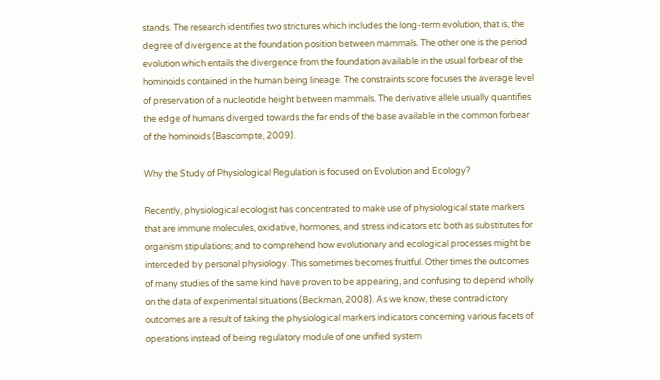stands. The research identifies two strictures which includes the long-term evolution, that is, the degree of divergence at the foundation position between mammals. The other one is the period evolution which entails the divergence from the foundation available in the usual forbear of the hominoids contained in the human being lineage. The constraints score focuses the average level of preservation of a nucleotide height between mammals. The derivative allele usually quantifies the edge of humans diverged towards the far ends of the base available in the common forbear of the hominoids (Bascompte, 2009).

Why the Study of Physiological Regulation is focused on Evolution and Ecology?

Recently, physiological ecologist has concentrated to make use of physiological state markers that are immune molecules, oxidative, hormones, and stress indicators etc both as substitutes for organism stipulations; and to comprehend how evolutionary and ecological processes might be interceded by personal physiology. This sometimes becomes fruitful. Other times the outcomes of many studies of the same kind have proven to be appearing, and confusing to depend wholly on the data of experimental situations (Beckman, 2008). As we know, these contradictory outcomes are a result of taking the physiological markers indicators concerning various facets of operations instead of being regulatory module of one unified system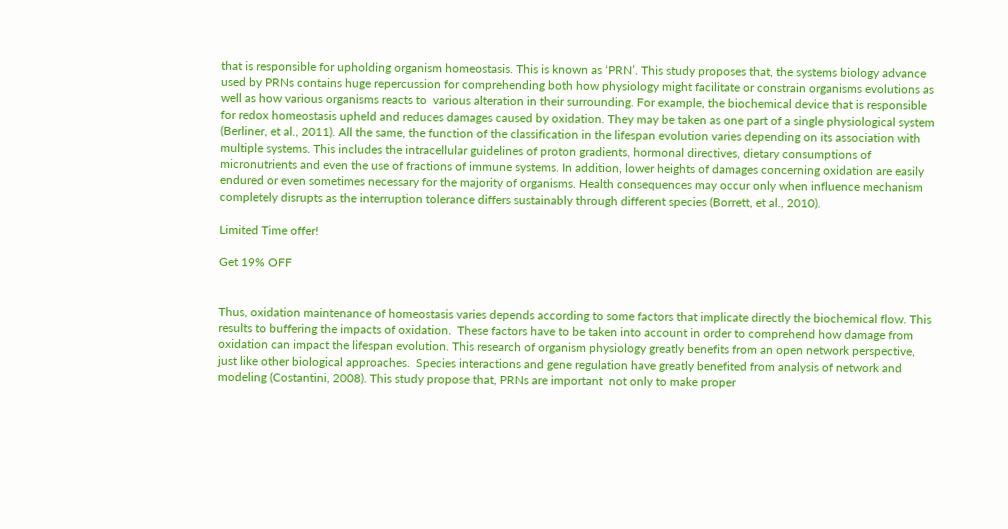that is responsible for upholding organism homeostasis. This is known as ‘PRN’. This study proposes that, the systems biology advance used by PRNs contains huge repercussion for comprehending both how physiology might facilitate or constrain organisms evolutions as well as how various organisms reacts to  various alteration in their surrounding. For example, the biochemical device that is responsible for redox homeostasis upheld and reduces damages caused by oxidation. They may be taken as one part of a single physiological system (Berliner, et al., 2011). All the same, the function of the classification in the lifespan evolution varies depending on its association with multiple systems. This includes the intracellular guidelines of proton gradients, hormonal directives, dietary consumptions of micronutrients and even the use of fractions of immune systems. In addition, lower heights of damages concerning oxidation are easily endured or even sometimes necessary for the majority of organisms. Health consequences may occur only when influence mechanism completely disrupts as the interruption tolerance differs sustainably through different species (Borrett, et al., 2010).

Limited Time offer!

Get 19% OFF


Thus, oxidation maintenance of homeostasis varies depends according to some factors that implicate directly the biochemical flow. This results to buffering the impacts of oxidation.  These factors have to be taken into account in order to comprehend how damage from oxidation can impact the lifespan evolution. This research of organism physiology greatly benefits from an open network perspective, just like other biological approaches.  Species interactions and gene regulation have greatly benefited from analysis of network and modeling (Costantini, 2008). This study propose that, PRNs are important  not only to make proper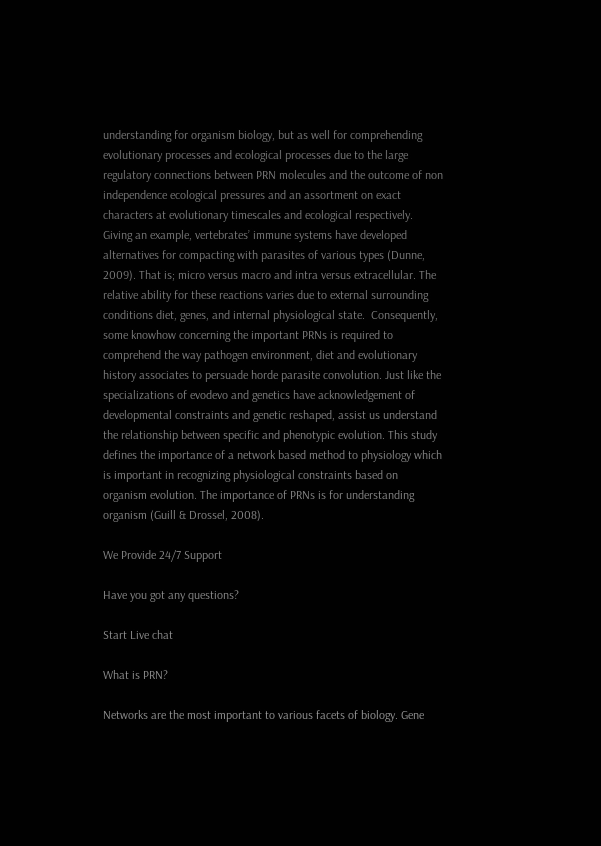understanding for organism biology, but as well for comprehending evolutionary processes and ecological processes due to the large regulatory connections between PRN molecules and the outcome of non independence ecological pressures and an assortment on exact characters at evolutionary timescales and ecological respectively. Giving an example, vertebrates’ immune systems have developed alternatives for compacting with parasites of various types (Dunne, 2009). That is; micro versus macro and intra versus extracellular. The relative ability for these reactions varies due to external surrounding conditions diet, genes, and internal physiological state.  Consequently, some knowhow concerning the important PRNs is required to comprehend the way pathogen environment, diet and evolutionary history associates to persuade horde parasite convolution. Just like the specializations of evodevo and genetics have acknowledgement of developmental constraints and genetic reshaped, assist us understand the relationship between specific and phenotypic evolution. This study defines the importance of a network based method to physiology which is important in recognizing physiological constraints based on organism evolution. The importance of PRNs is for understanding organism (Guill & Drossel, 2008).

We Provide 24/7 Support

Have you got any questions?

Start Live chat

What is PRN?

Networks are the most important to various facets of biology. Gene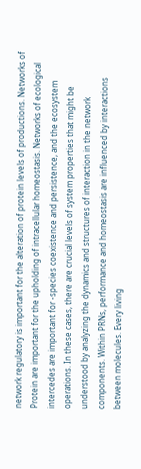network regulatory is important for the alteration of protein levels of productions. Networks of Protein are important for the upholding of intracellular homeostasis. Networks of ecological intercedes are important for -species coexistence and persistence, and the ecosystem operations. In these cases, there are crucial levels of system properties that might be understood by analyzing the dynamics and structures of interaction in the network components. Within PRNs, performance and homeostasis are influenced by interactions between molecules. Every living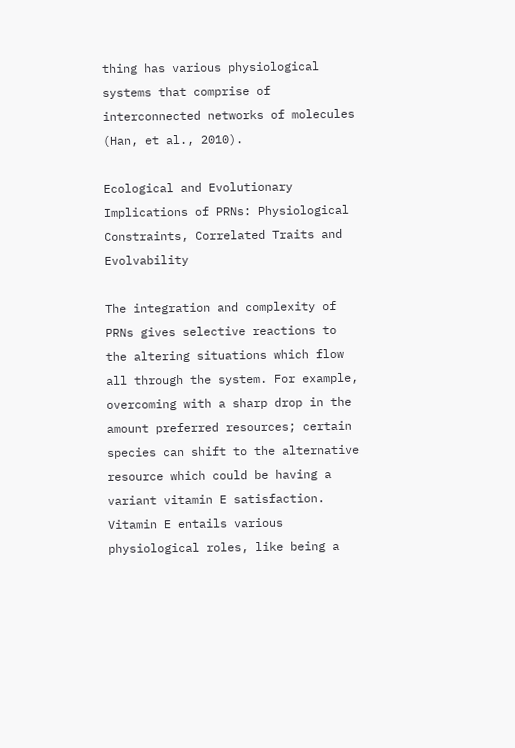thing has various physiological systems that comprise of interconnected networks of molecules (Han, et al., 2010).

Ecological and Evolutionary Implications of PRNs: Physiological Constraints, Correlated Traits and Evolvability

The integration and complexity of PRNs gives selective reactions to the altering situations which flow all through the system. For example, overcoming with a sharp drop in the amount preferred resources; certain species can shift to the alternative resource which could be having a variant vitamin E satisfaction. Vitamin E entails various physiological roles, like being a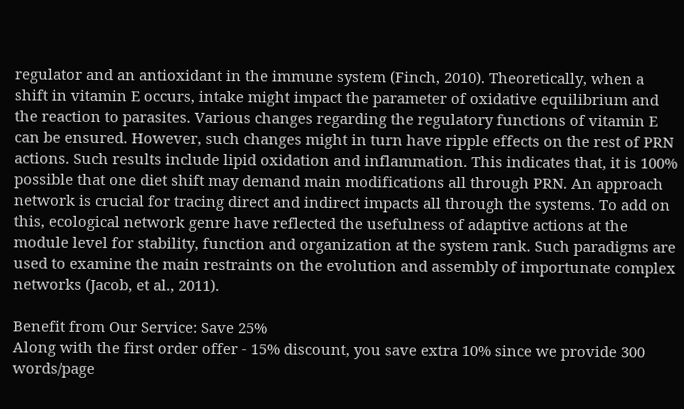regulator and an antioxidant in the immune system (Finch, 2010). Theoretically, when a shift in vitamin E occurs, intake might impact the parameter of oxidative equilibrium and the reaction to parasites. Various changes regarding the regulatory functions of vitamin E can be ensured. However, such changes might in turn have ripple effects on the rest of PRN actions. Such results include lipid oxidation and inflammation. This indicates that, it is 100% possible that one diet shift may demand main modifications all through PRN. An approach network is crucial for tracing direct and indirect impacts all through the systems. To add on this, ecological network genre have reflected the usefulness of adaptive actions at the module level for stability, function and organization at the system rank. Such paradigms are used to examine the main restraints on the evolution and assembly of importunate complex networks (Jacob, et al., 2011).

Benefit from Our Service: Save 25%
Along with the first order offer - 15% discount, you save extra 10% since we provide 300 words/page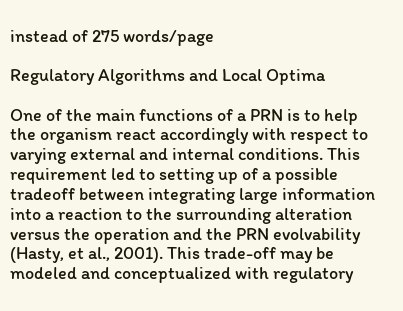instead of 275 words/page

Regulatory Algorithms and Local Optima

One of the main functions of a PRN is to help the organism react accordingly with respect to varying external and internal conditions. This requirement led to setting up of a possible tradeoff between integrating large information into a reaction to the surrounding alteration versus the operation and the PRN evolvability (Hasty, et al., 2001). This trade-off may be modeled and conceptualized with regulatory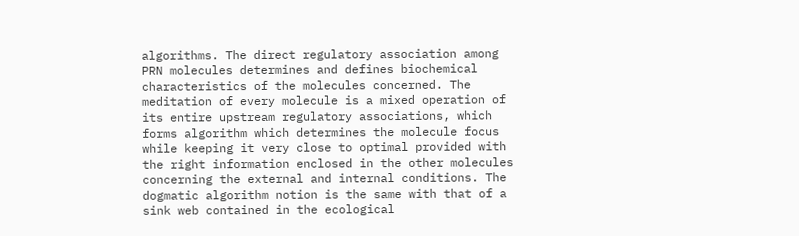algorithms. The direct regulatory association among PRN molecules determines and defines biochemical characteristics of the molecules concerned. The meditation of every molecule is a mixed operation of its entire upstream regulatory associations, which forms algorithm which determines the molecule focus while keeping it very close to optimal provided with the right information enclosed in the other molecules concerning the external and internal conditions. The dogmatic algorithm notion is the same with that of a sink web contained in the ecological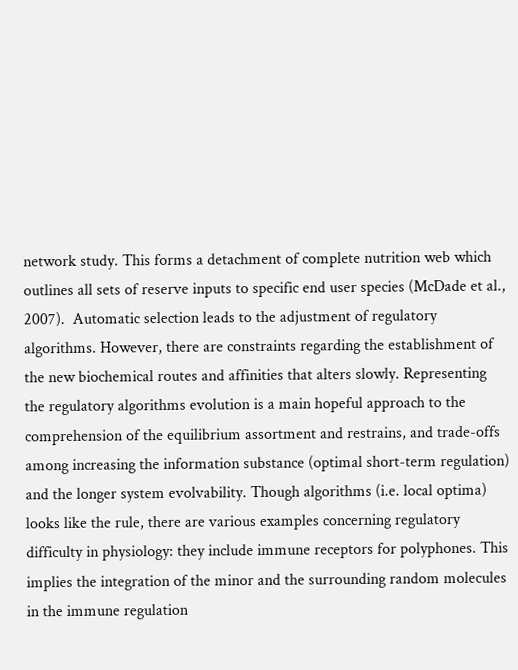network study. This forms a detachment of complete nutrition web which outlines all sets of reserve inputs to specific end user species (McDade et al., 2007).  Automatic selection leads to the adjustment of regulatory algorithms. However, there are constraints regarding the establishment of the new biochemical routes and affinities that alters slowly. Representing the regulatory algorithms evolution is a main hopeful approach to the comprehension of the equilibrium assortment and restrains, and trade-offs among increasing the information substance (optimal short-term regulation) and the longer system evolvability. Though algorithms (i.e. local optima) looks like the rule, there are various examples concerning regulatory difficulty in physiology: they include immune receptors for polyphones. This implies the integration of the minor and the surrounding random molecules in the immune regulation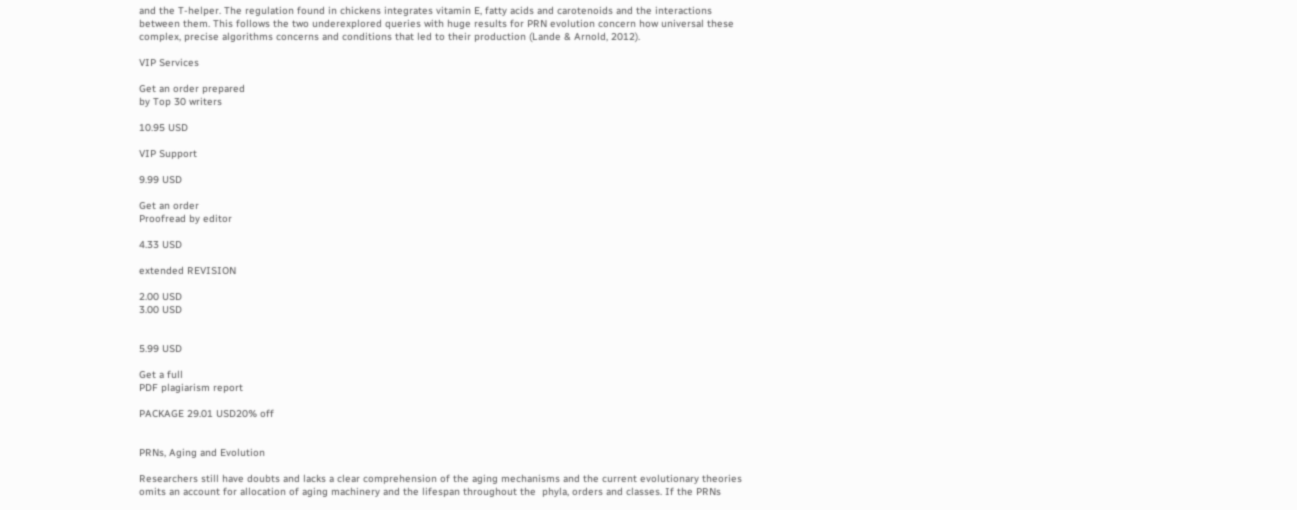and the T-helper. The regulation found in chickens integrates vitamin E, fatty acids and carotenoids and the interactions between them. This follows the two underexplored queries with huge results for PRN evolution concern how universal these complex, precise algorithms concerns and conditions that led to their production (Lande & Arnold, 2012).

VIP Services

Get an order prepared
by Top 30 writers

10.95 USD

VIP Support

9.99 USD

Get an order
Proofread by editor

4.33 USD

extended REVISION

2.00 USD
3.00 USD


5.99 USD

Get a full
PDF plagiarism report

PACKAGE 29.01 USD20% off


PRNs, Aging and Evolution

Researchers still have doubts and lacks a clear comprehension of the aging mechanisms and the current evolutionary theories omits an account for allocation of aging machinery and the lifespan throughout the  phyla, orders and classes. If the PRNs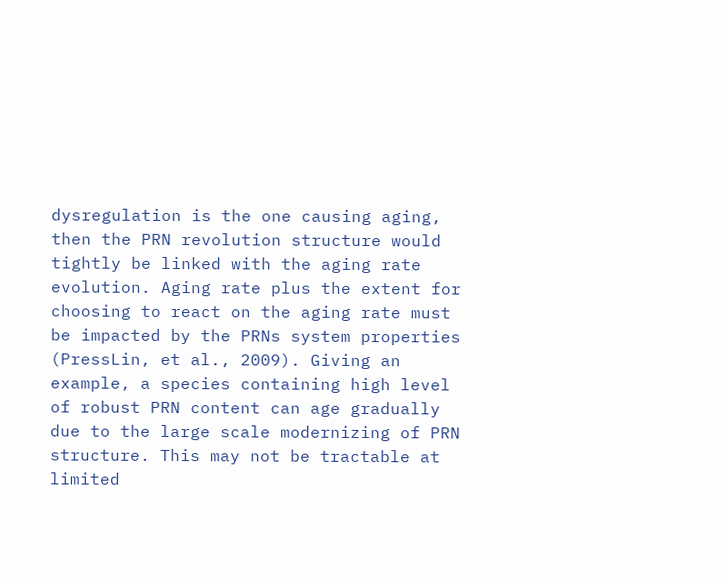dysregulation is the one causing aging, then the PRN revolution structure would tightly be linked with the aging rate evolution. Aging rate plus the extent for choosing to react on the aging rate must be impacted by the PRNs system properties (PressLin, et al., 2009). Giving an example, a species containing high level of robust PRN content can age gradually due to the large scale modernizing of PRN structure. This may not be tractable at limited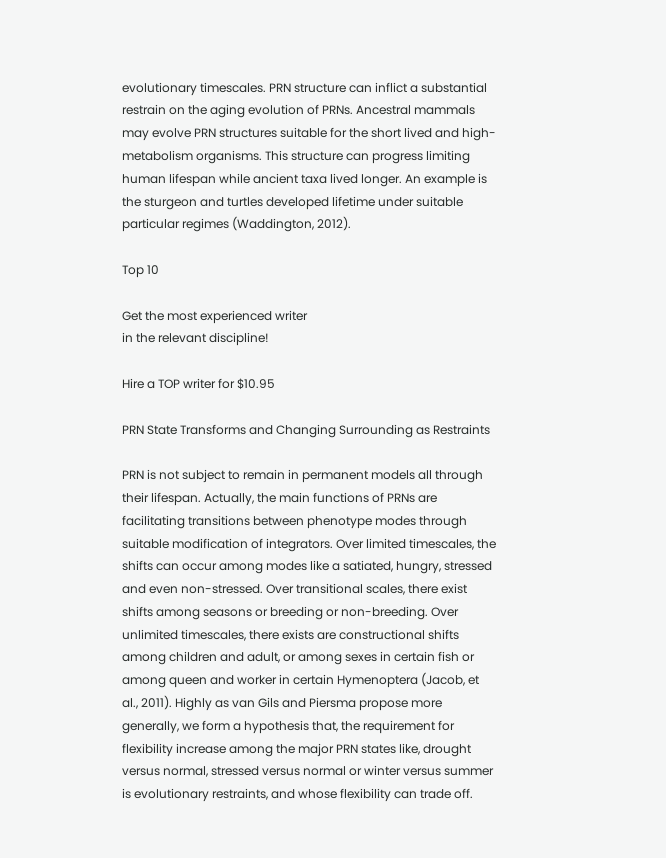evolutionary timescales. PRN structure can inflict a substantial restrain on the aging evolution of PRNs. Ancestral mammals may evolve PRN structures suitable for the short lived and high-metabolism organisms. This structure can progress limiting human lifespan while ancient taxa lived longer. An example is the sturgeon and turtles developed lifetime under suitable particular regimes (Waddington, 2012).

Top 10

Get the most experienced writer
in the relevant discipline!

Hire a TOP writer for $10.95

PRN State Transforms and Changing Surrounding as Restraints

PRN is not subject to remain in permanent models all through their lifespan. Actually, the main functions of PRNs are facilitating transitions between phenotype modes through suitable modification of integrators. Over limited timescales, the shifts can occur among modes like a satiated, hungry, stressed and even non-stressed. Over transitional scales, there exist shifts among seasons or breeding or non-breeding. Over unlimited timescales, there exists are constructional shifts among children and adult, or among sexes in certain fish or among queen and worker in certain Hymenoptera (Jacob, et al., 2011). Highly as van Gils and Piersma propose more generally, we form a hypothesis that, the requirement for flexibility increase among the major PRN states like, drought versus normal, stressed versus normal or winter versus summer is evolutionary restraints, and whose flexibility can trade off.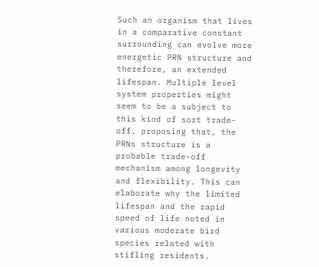Such an organism that lives in a comparative constant surrounding can evolve more energetic PRN structure and therefore, an extended lifespan. Multiple level system properties might seem to be a subject to this kind of sort trade-off, proposing that, the PRNs structure is a probable trade-off mechanism among longevity and flexibility. This can elaborate why the limited lifespan and the rapid speed of life noted in various moderate bird species related with stifling residents.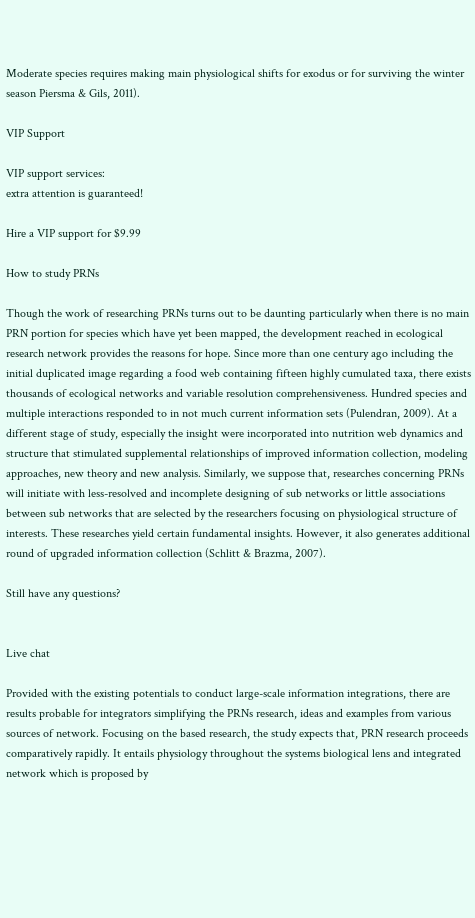Moderate species requires making main physiological shifts for exodus or for surviving the winter season Piersma & Gils, 2011).

VIP Support

VIP support services:
extra attention is guaranteed!

Hire a VIP support for $9.99

How to study PRNs

Though the work of researching PRNs turns out to be daunting particularly when there is no main PRN portion for species which have yet been mapped, the development reached in ecological research network provides the reasons for hope. Since more than one century ago including the initial duplicated image regarding a food web containing fifteen highly cumulated taxa, there exists thousands of ecological networks and variable resolution comprehensiveness. Hundred species and multiple interactions responded to in not much current information sets (Pulendran, 2009). At a different stage of study, especially the insight were incorporated into nutrition web dynamics and structure that stimulated supplemental relationships of improved information collection, modeling approaches, new theory and new analysis. Similarly, we suppose that, researches concerning PRNs will initiate with less-resolved and incomplete designing of sub networks or little associations between sub networks that are selected by the researchers focusing on physiological structure of interests. These researches yield certain fundamental insights. However, it also generates additional round of upgraded information collection (Schlitt & Brazma, 2007).

Still have any questions?


Live chat

Provided with the existing potentials to conduct large-scale information integrations, there are results probable for integrators simplifying the PRNs research, ideas and examples from various sources of network. Focusing on the based research, the study expects that, PRN research proceeds comparatively rapidly. It entails physiology throughout the systems biological lens and integrated network which is proposed by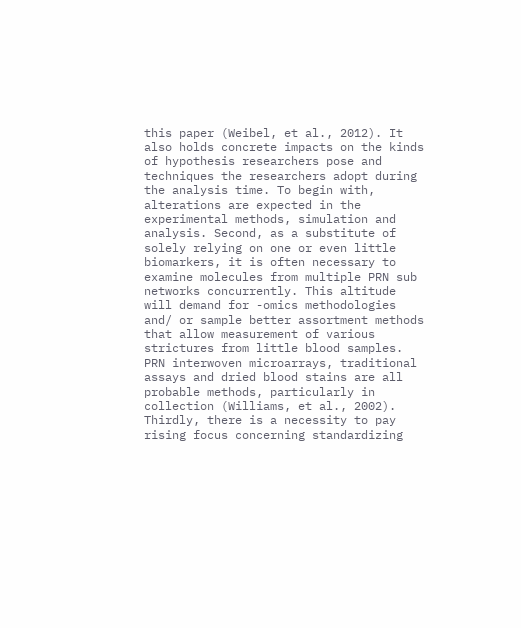this paper (Weibel, et al., 2012). It also holds concrete impacts on the kinds of hypothesis researchers pose and techniques the researchers adopt during the analysis time. To begin with, alterations are expected in the experimental methods, simulation and analysis. Second, as a substitute of solely relying on one or even little biomarkers, it is often necessary to examine molecules from multiple PRN sub networks concurrently. This altitude will demand for -omics methodologies and/ or sample better assortment methods that allow measurement of various strictures from little blood samples. PRN interwoven microarrays, traditional assays and dried blood stains are all probable methods, particularly in collection (Williams, et al., 2002). Thirdly, there is a necessity to pay rising focus concerning standardizing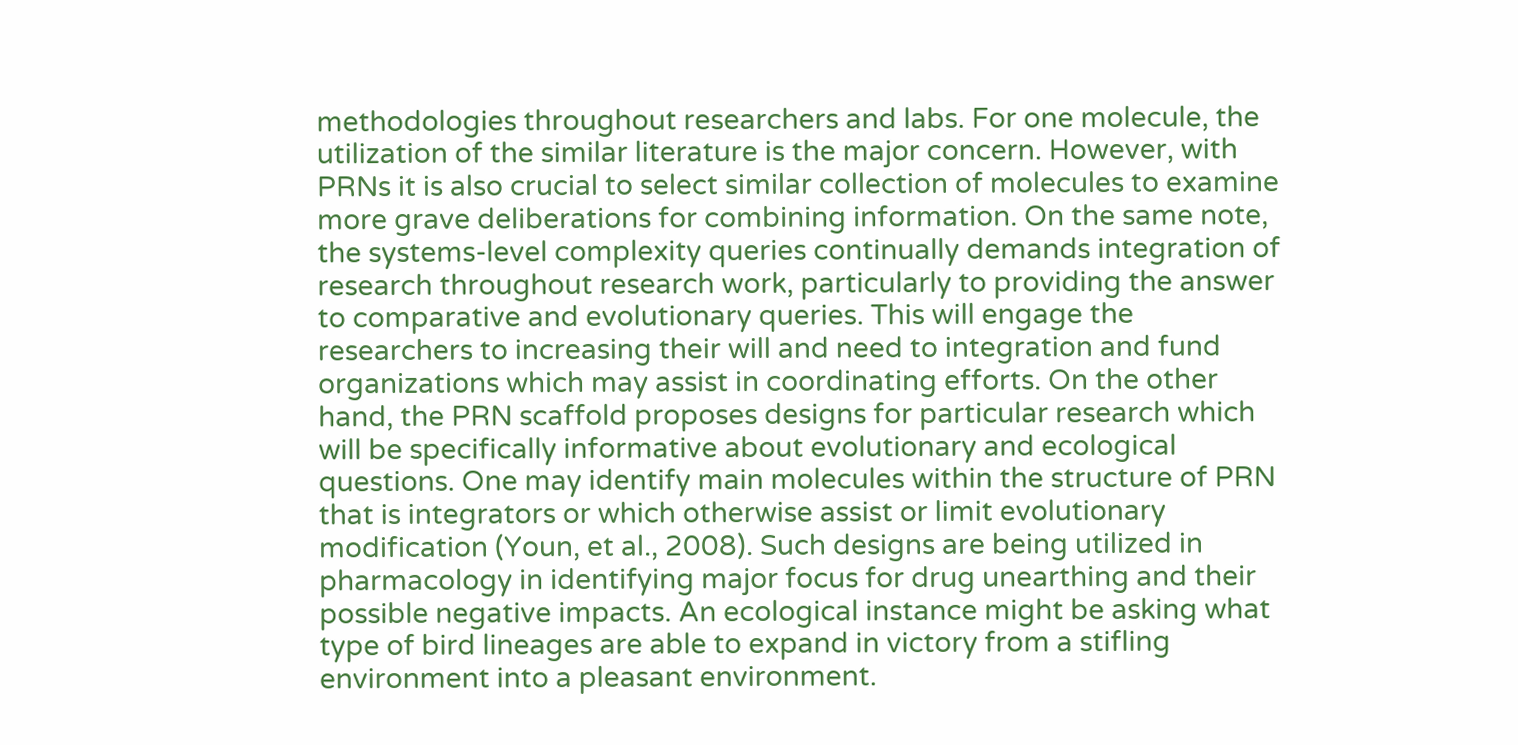methodologies throughout researchers and labs. For one molecule, the utilization of the similar literature is the major concern. However, with PRNs it is also crucial to select similar collection of molecules to examine more grave deliberations for combining information. On the same note, the systems-level complexity queries continually demands integration of research throughout research work, particularly to providing the answer to comparative and evolutionary queries. This will engage the researchers to increasing their will and need to integration and fund organizations which may assist in coordinating efforts. On the other hand, the PRN scaffold proposes designs for particular research which will be specifically informative about evolutionary and ecological questions. One may identify main molecules within the structure of PRN that is integrators or which otherwise assist or limit evolutionary modification (Youn, et al., 2008). Such designs are being utilized in pharmacology in identifying major focus for drug unearthing and their possible negative impacts. An ecological instance might be asking what type of bird lineages are able to expand in victory from a stifling environment into a pleasant environment.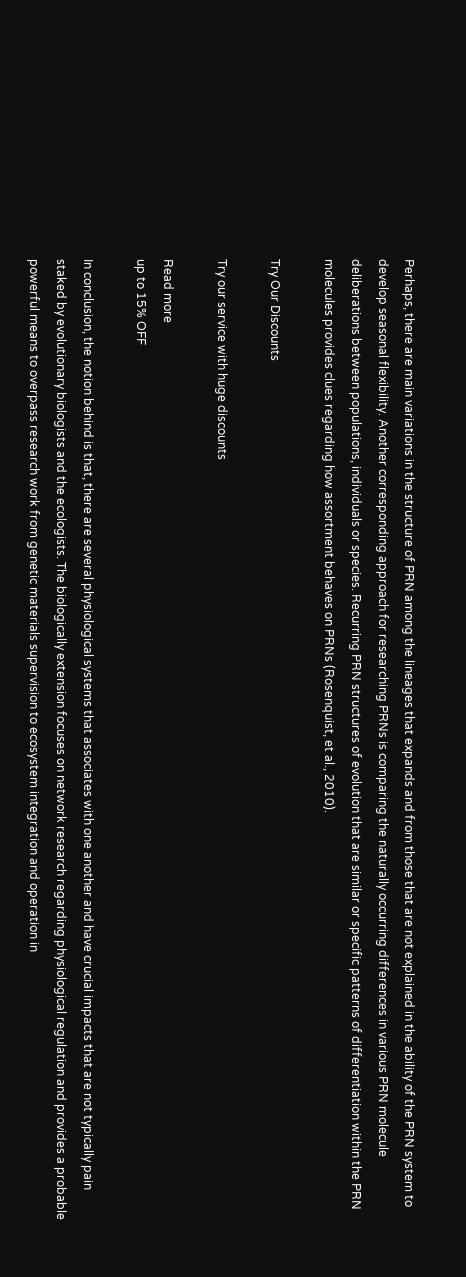Perhaps, there are main variations in the structure of PRN among the lineages that expands and from those that are not explained in the ability of the PRN system to develop seasonal flexibility. Another corresponding approach for researching PRNs is comparing the naturally occurring differences in various PRN molecule deliberations between populations, individuals or species. Recurring PRN structures of evolution that are similar or specific patterns of differentiation within the PRN molecules provides clues regarding how assortment behaves on PRNs (Rosenquist, et al., 2010).

Try Our Discounts

Try our service with huge discounts

Read more
up to 15% OFF

In conclusion, the notion behind is that, there are several physiological systems that associates with one another and have crucial impacts that are not typically pain staked by evolutionary biologists and the ecologists. The biologically extension focuses on network research regarding physiological regulation and provides a probable powerful means to overpass research work from genetic materials supervision to ecosystem integration and operation in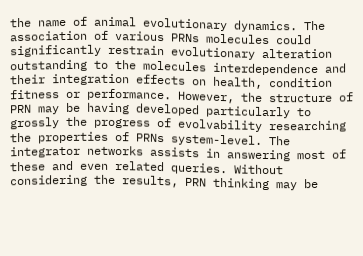the name of animal evolutionary dynamics. The association of various PRNs molecules could significantly restrain evolutionary alteration outstanding to the molecules interdependence and their integration effects on health, condition fitness or performance. However, the structure of PRN may be having developed particularly to grossly the progress of evolvability researching the properties of PRNs system-level. The integrator networks assists in answering most of these and even related queries. Without considering the results, PRN thinking may be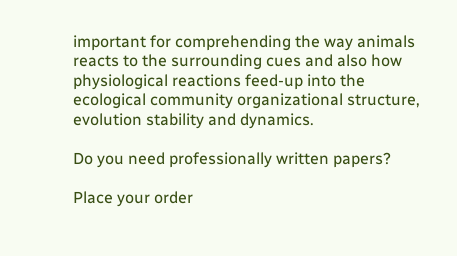important for comprehending the way animals reacts to the surrounding cues and also how physiological reactions feed-up into the ecological community organizational structure, evolution stability and dynamics.

Do you need professionally written papers?

Place your order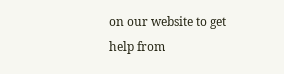on our website to get help from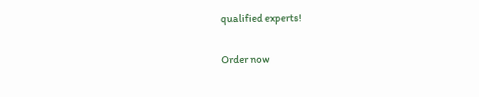qualified experts!

Order now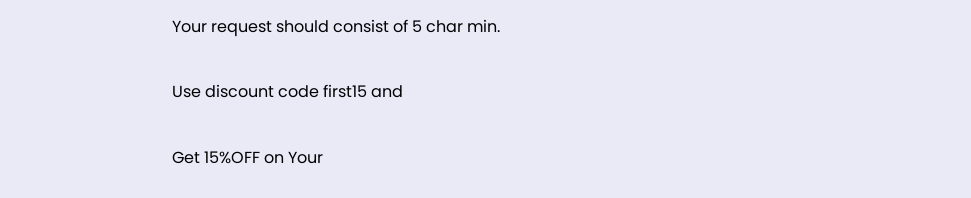Your request should consist of 5 char min.

Use discount code first15 and

Get 15%OFF on Your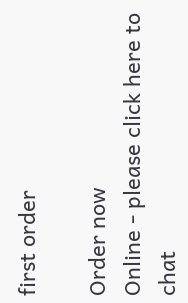first order

Order now
Online - please click here to chat